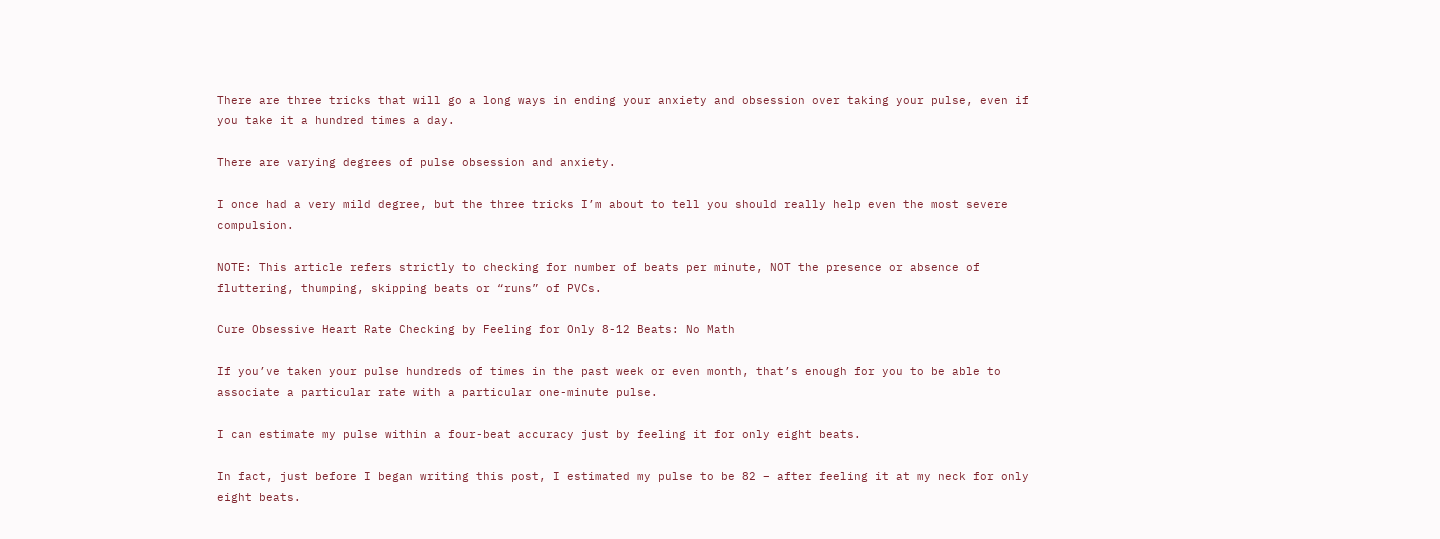There are three tricks that will go a long ways in ending your anxiety and obsession over taking your pulse, even if you take it a hundred times a day.

There are varying degrees of pulse obsession and anxiety.

I once had a very mild degree, but the three tricks I’m about to tell you should really help even the most severe compulsion.

NOTE: This article refers strictly to checking for number of beats per minute, NOT the presence or absence of fluttering, thumping, skipping beats or “runs” of PVCs.

Cure Obsessive Heart Rate Checking by Feeling for Only 8-12 Beats: No Math

If you’ve taken your pulse hundreds of times in the past week or even month, that’s enough for you to be able to associate a particular rate with a particular one-minute pulse.

I can estimate my pulse within a four-beat accuracy just by feeling it for only eight beats.

In fact, just before I began writing this post, I estimated my pulse to be 82 – after feeling it at my neck for only eight beats.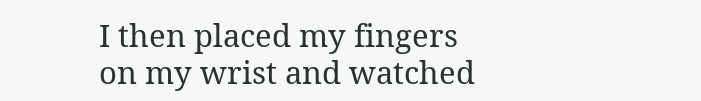I then placed my fingers on my wrist and watched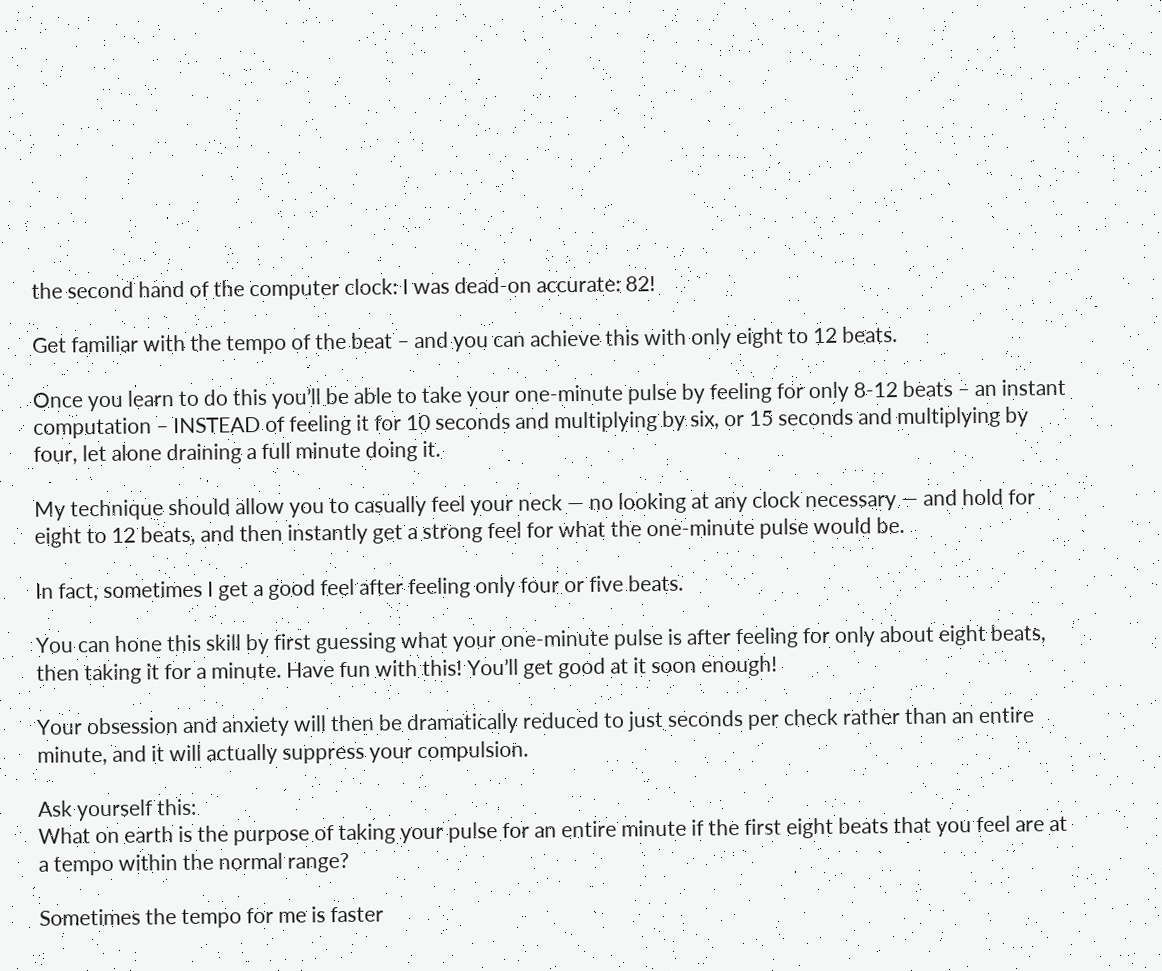the second hand of the computer clock: I was dead-on accurate: 82!

Get familiar with the tempo of the beat – and you can achieve this with only eight to 12 beats.

Once you learn to do this you’ll be able to take your one-minute pulse by feeling for only 8-12 beats – an instant computation – INSTEAD of feeling it for 10 seconds and multiplying by six, or 15 seconds and multiplying by four, let alone draining a full minute doing it.

My technique should allow you to casually feel your neck — no looking at any clock necessary — and hold for eight to 12 beats, and then instantly get a strong feel for what the one-minute pulse would be.

In fact, sometimes I get a good feel after feeling only four or five beats.

You can hone this skill by first guessing what your one-minute pulse is after feeling for only about eight beats, then taking it for a minute. Have fun with this! You’ll get good at it soon enough!

Your obsession and anxiety will then be dramatically reduced to just seconds per check rather than an entire minute, and it will actually suppress your compulsion.

Ask yourself this:
What on earth is the purpose of taking your pulse for an entire minute if the first eight beats that you feel are at a tempo within the normal range?

Sometimes the tempo for me is faster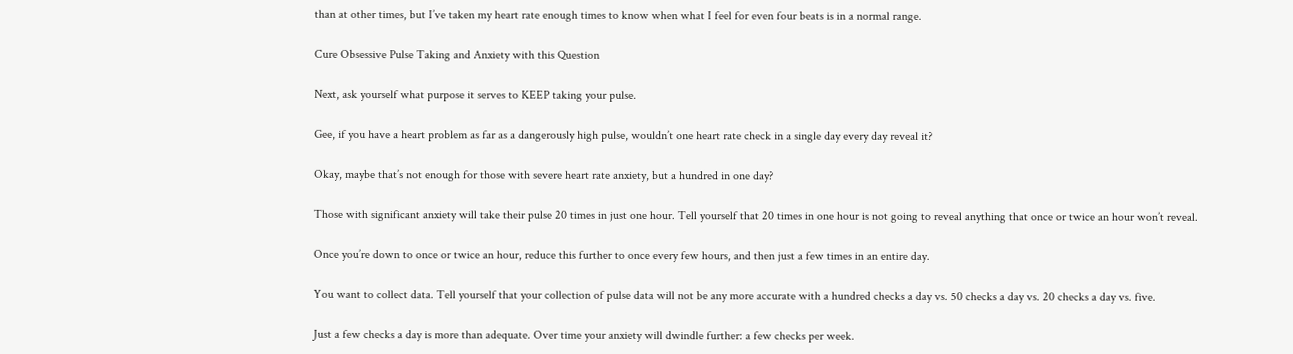than at other times, but I’ve taken my heart rate enough times to know when what I feel for even four beats is in a normal range.

Cure Obsessive Pulse Taking and Anxiety with this Question

Next, ask yourself what purpose it serves to KEEP taking your pulse.

Gee, if you have a heart problem as far as a dangerously high pulse, wouldn’t one heart rate check in a single day every day reveal it?

Okay, maybe that’s not enough for those with severe heart rate anxiety, but a hundred in one day?

Those with significant anxiety will take their pulse 20 times in just one hour. Tell yourself that 20 times in one hour is not going to reveal anything that once or twice an hour won’t reveal.

Once you’re down to once or twice an hour, reduce this further to once every few hours, and then just a few times in an entire day.

You want to collect data. Tell yourself that your collection of pulse data will not be any more accurate with a hundred checks a day vs. 50 checks a day vs. 20 checks a day vs. five.

Just a few checks a day is more than adequate. Over time your anxiety will dwindle further: a few checks per week.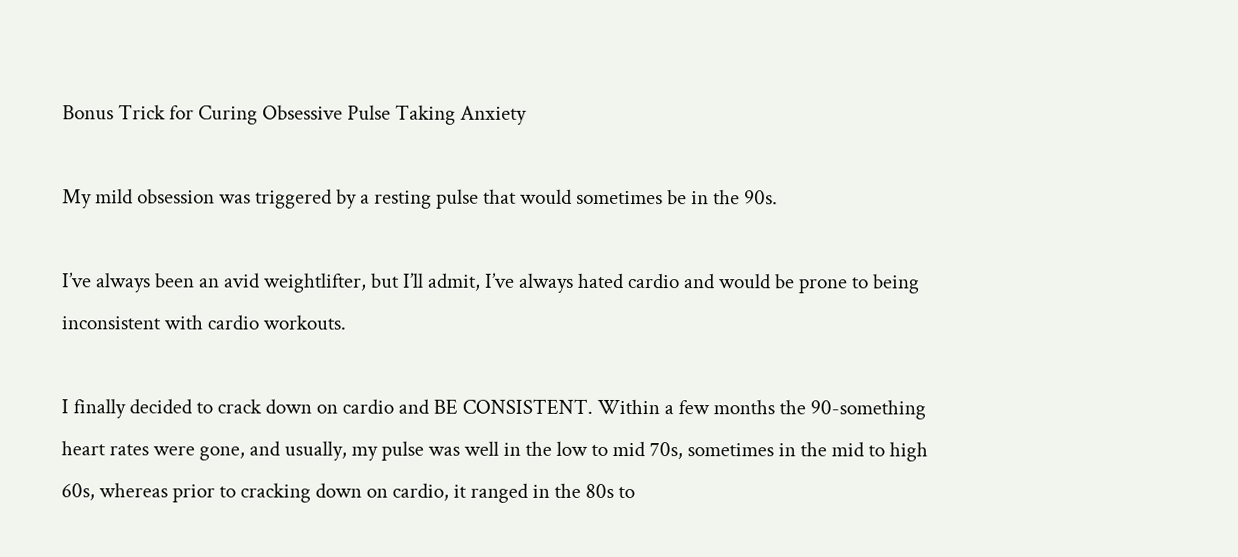Bonus Trick for Curing Obsessive Pulse Taking Anxiety

My mild obsession was triggered by a resting pulse that would sometimes be in the 90s.

I’ve always been an avid weightlifter, but I’ll admit, I’ve always hated cardio and would be prone to being inconsistent with cardio workouts.

I finally decided to crack down on cardio and BE CONSISTENT. Within a few months the 90-something heart rates were gone, and usually, my pulse was well in the low to mid 70s, sometimes in the mid to high 60s, whereas prior to cracking down on cardio, it ranged in the 80s to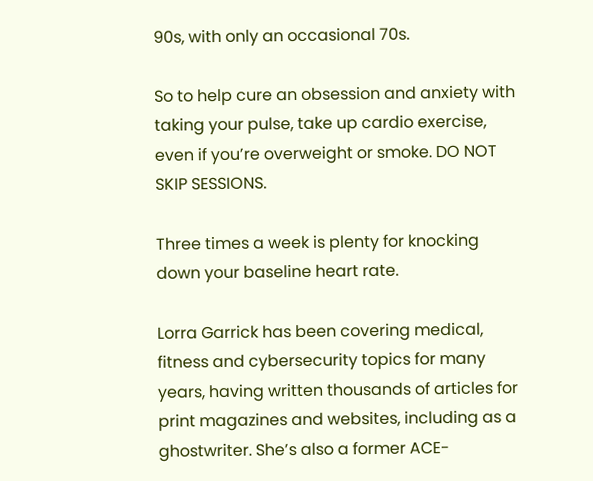90s, with only an occasional 70s.

So to help cure an obsession and anxiety with taking your pulse, take up cardio exercise, even if you’re overweight or smoke. DO NOT SKIP SESSIONS.

Three times a week is plenty for knocking down your baseline heart rate.

Lorra Garrick has been covering medical, fitness and cybersecurity topics for many years, having written thousands of articles for print magazines and websites, including as a ghostwriter. She’s also a former ACE-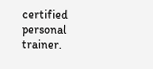certified personal trainer.